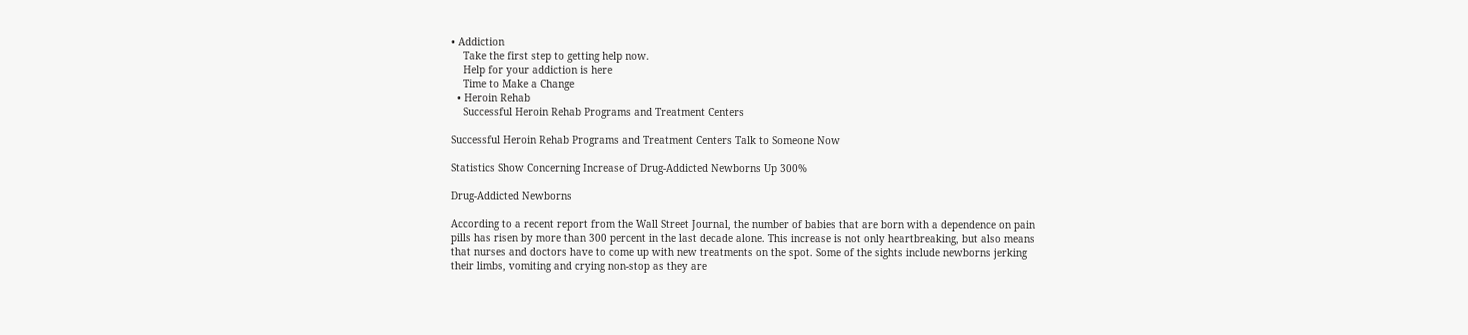• Addiction
    Take the first step to getting help now.
    Help for your addiction is here
    Time to Make a Change
  • Heroin Rehab
    Successful Heroin Rehab Programs and Treatment Centers

Successful Heroin Rehab Programs and Treatment Centers Talk to Someone Now

Statistics Show Concerning Increase of Drug-Addicted Newborns Up 300%

Drug-Addicted Newborns

According to a recent report from the Wall Street Journal, the number of babies that are born with a dependence on pain pills has risen by more than 300 percent in the last decade alone. This increase is not only heartbreaking, but also means that nurses and doctors have to come up with new treatments on the spot. Some of the sights include newborns jerking their limbs, vomiting and crying non-stop as they are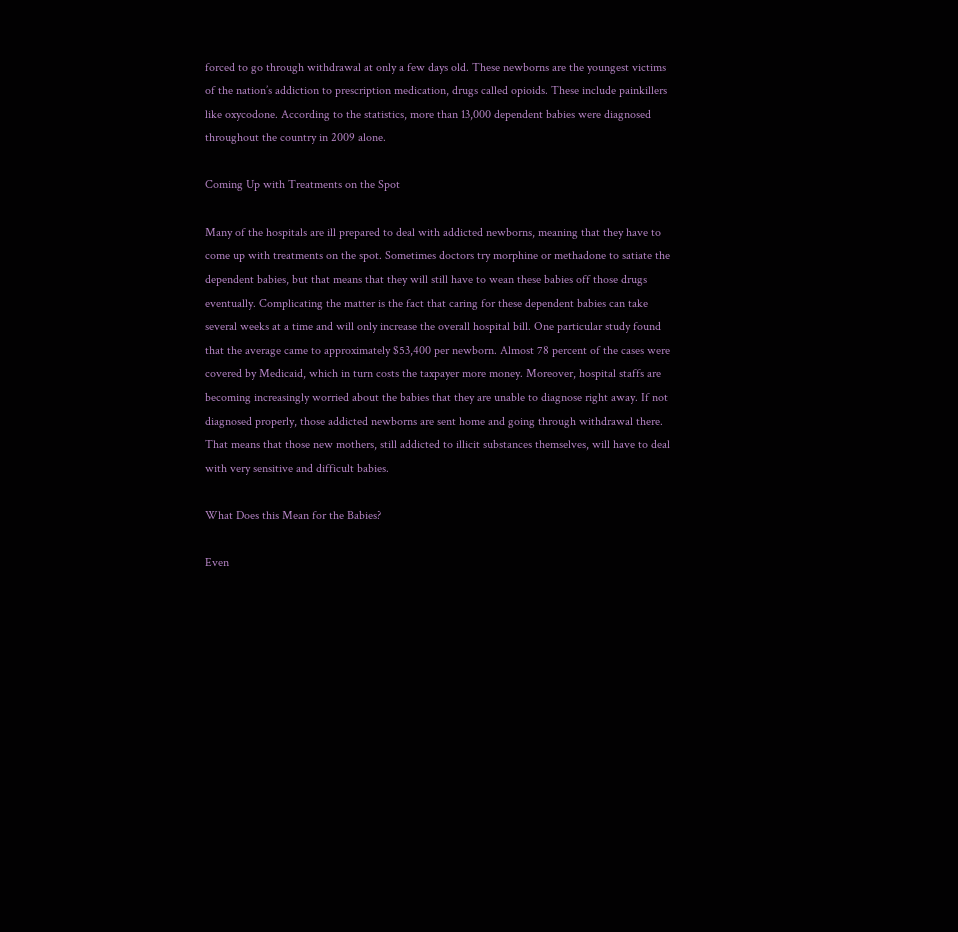forced to go through withdrawal at only a few days old. These newborns are the youngest victims of the nation’s addiction to prescription medication, drugs called opioids. These include painkillers like oxycodone. According to the statistics, more than 13,000 dependent babies were diagnosed throughout the country in 2009 alone.

Coming Up with Treatments on the Spot

Many of the hospitals are ill prepared to deal with addicted newborns, meaning that they have to come up with treatments on the spot. Sometimes doctors try morphine or methadone to satiate the dependent babies, but that means that they will still have to wean these babies off those drugs eventually. Complicating the matter is the fact that caring for these dependent babies can take several weeks at a time and will only increase the overall hospital bill. One particular study found that the average came to approximately $53,400 per newborn. Almost 78 percent of the cases were covered by Medicaid, which in turn costs the taxpayer more money. Moreover, hospital staffs are becoming increasingly worried about the babies that they are unable to diagnose right away. If not diagnosed properly, those addicted newborns are sent home and going through withdrawal there. That means that those new mothers, still addicted to illicit substances themselves, will have to deal with very sensitive and difficult babies.

What Does this Mean for the Babies?

Even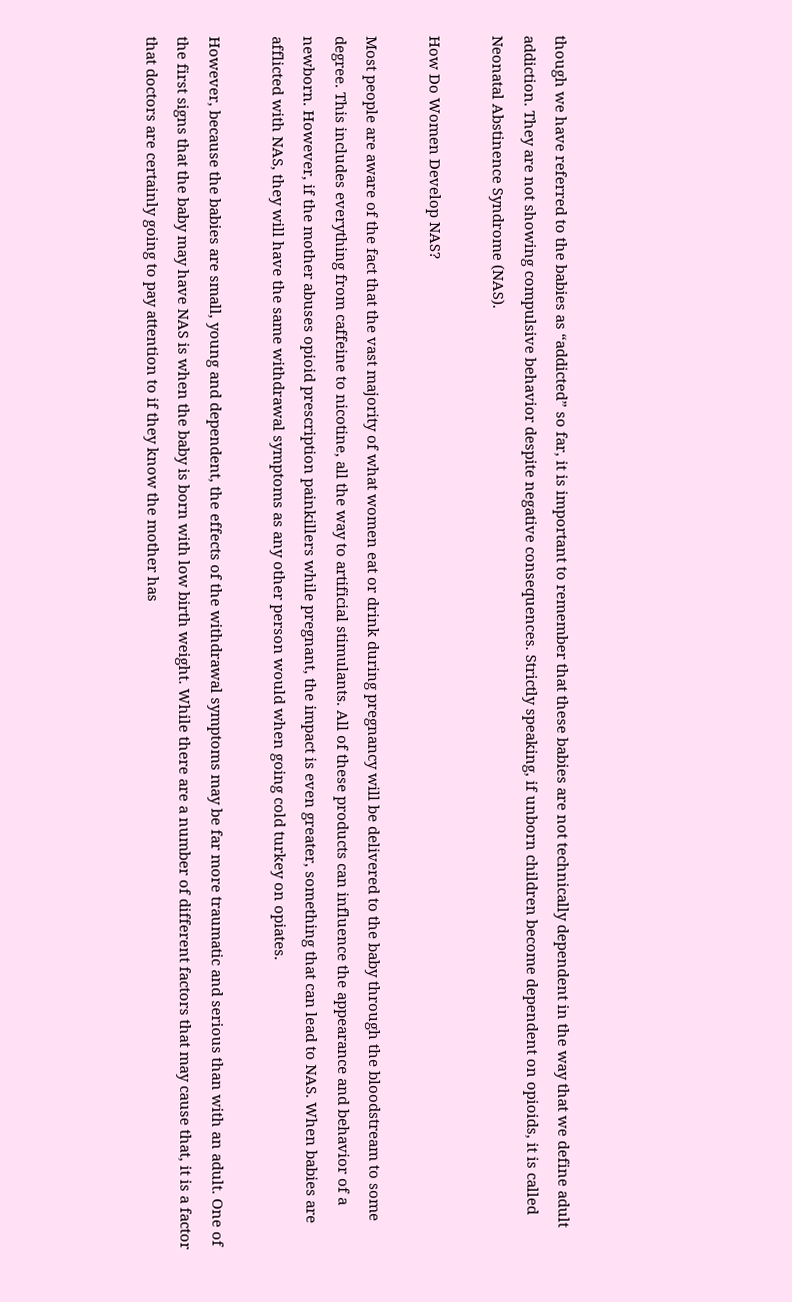though we have referred to the babies as “addicted” so far, it is important to remember that these babies are not technically dependent in the way that we define adult addiction. They are not showing compulsive behavior despite negative consequences. Strictly speaking, if unborn children become dependent on opioids, it is called Neonatal Abstinence Syndrome (NAS).

How Do Women Develop NAS?

Most people are aware of the fact that the vast majority of what women eat or drink during pregnancy will be delivered to the baby through the bloodstream to some degree. This includes everything from caffeine to nicotine, all the way to artificial stimulants. All of these products can influence the appearance and behavior of a newborn. However, if the mother abuses opioid prescription painkillers while pregnant, the impact is even greater, something that can lead to NAS. When babies are afflicted with NAS, they will have the same withdrawal symptoms as any other person would when going cold turkey on opiates.

However, because the babies are small, young and dependent, the effects of the withdrawal symptoms may be far more traumatic and serious than with an adult. One of the first signs that the baby may have NAS is when the baby is born with low birth weight. While there are a number of different factors that may cause that, it is a factor that doctors are certainly going to pay attention to if they know the mother has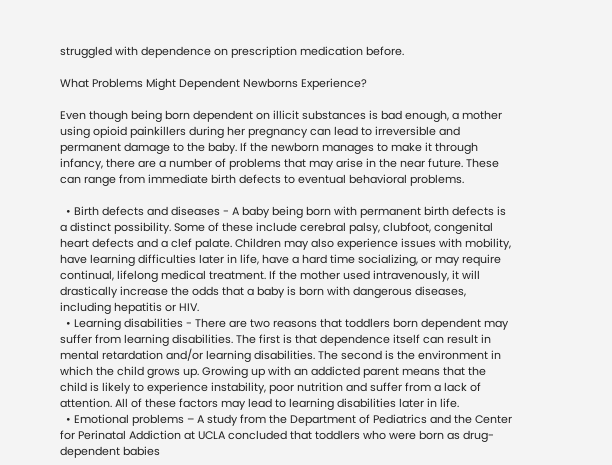struggled with dependence on prescription medication before.

What Problems Might Dependent Newborns Experience?

Even though being born dependent on illicit substances is bad enough, a mother using opioid painkillers during her pregnancy can lead to irreversible and permanent damage to the baby. If the newborn manages to make it through infancy, there are a number of problems that may arise in the near future. These can range from immediate birth defects to eventual behavioral problems.

  • Birth defects and diseases - A baby being born with permanent birth defects is a distinct possibility. Some of these include cerebral palsy, clubfoot, congenital heart defects and a clef palate. Children may also experience issues with mobility, have learning difficulties later in life, have a hard time socializing, or may require continual, lifelong medical treatment. If the mother used intravenously, it will drastically increase the odds that a baby is born with dangerous diseases, including hepatitis or HIV.
  • Learning disabilities - There are two reasons that toddlers born dependent may suffer from learning disabilities. The first is that dependence itself can result in mental retardation and/or learning disabilities. The second is the environment in which the child grows up. Growing up with an addicted parent means that the child is likely to experience instability, poor nutrition and suffer from a lack of attention. All of these factors may lead to learning disabilities later in life.
  • Emotional problems – A study from the Department of Pediatrics and the Center for Perinatal Addiction at UCLA concluded that toddlers who were born as drug-dependent babies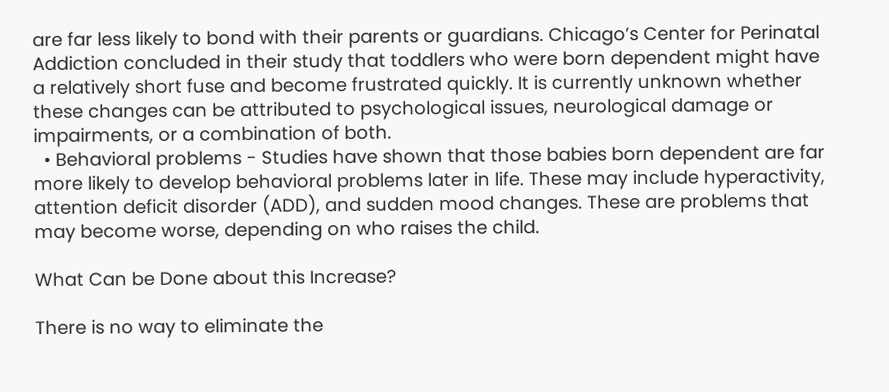are far less likely to bond with their parents or guardians. Chicago’s Center for Perinatal Addiction concluded in their study that toddlers who were born dependent might have a relatively short fuse and become frustrated quickly. It is currently unknown whether these changes can be attributed to psychological issues, neurological damage or impairments, or a combination of both.
  • Behavioral problems - Studies have shown that those babies born dependent are far more likely to develop behavioral problems later in life. These may include hyperactivity, attention deficit disorder (ADD), and sudden mood changes. These are problems that may become worse, depending on who raises the child.

What Can be Done about this Increase?

There is no way to eliminate the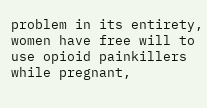problem in its entirety, women have free will to use opioid painkillers while pregnant,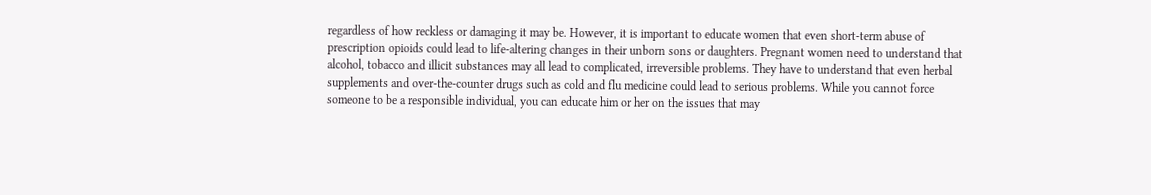regardless of how reckless or damaging it may be. However, it is important to educate women that even short-term abuse of prescription opioids could lead to life-altering changes in their unborn sons or daughters. Pregnant women need to understand that alcohol, tobacco and illicit substances may all lead to complicated, irreversible problems. They have to understand that even herbal supplements and over-the-counter drugs such as cold and flu medicine could lead to serious problems. While you cannot force someone to be a responsible individual, you can educate him or her on the issues that may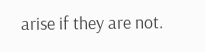arise if they are not.